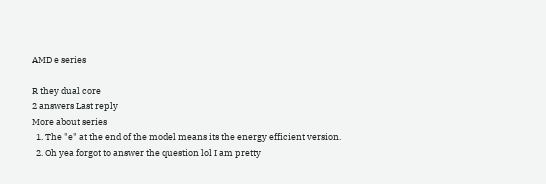AMD e series

R they dual core
2 answers Last reply
More about series
  1. The "e" at the end of the model means its the energy efficient version.
  2. Oh yea forgot to answer the question lol I am pretty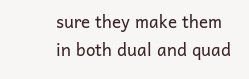sure they make them in both dual and quad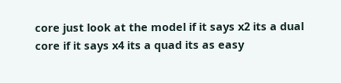core just look at the model if it says x2 its a dual core if it says x4 its a quad its as easy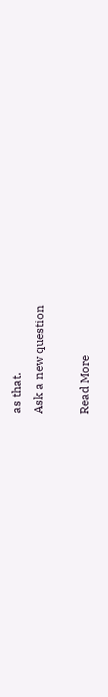as that.
Ask a new question

Read More